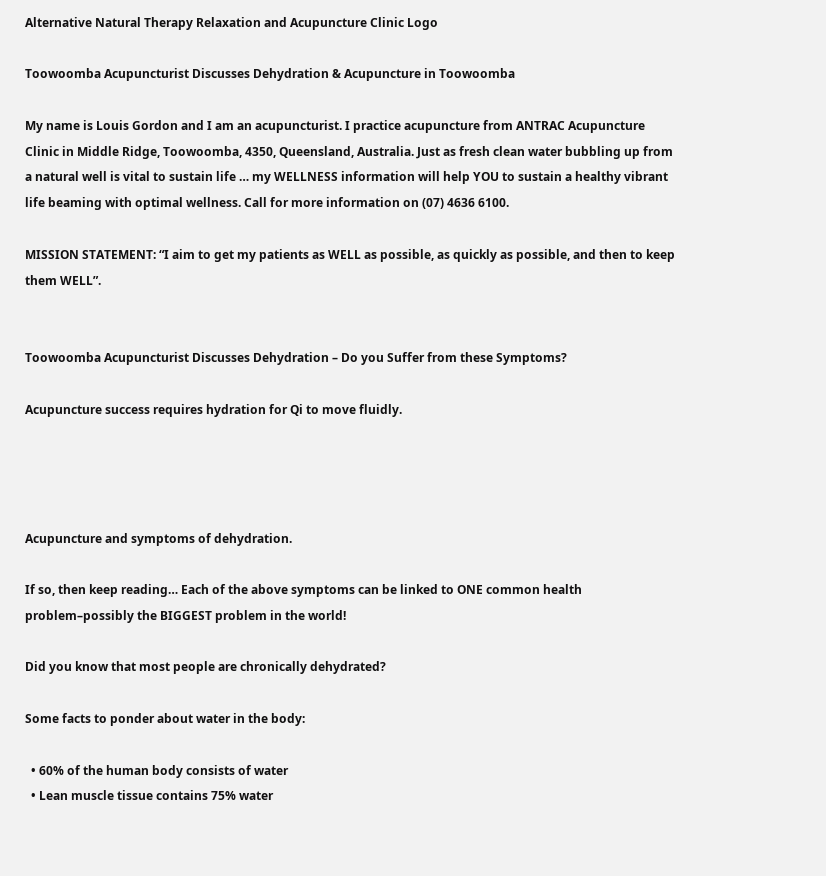Alternative Natural Therapy Relaxation and Acupuncture Clinic Logo

Toowoomba Acupuncturist Discusses Dehydration & Acupuncture in Toowoomba

My name is Louis Gordon and I am an acupuncturist. I practice acupuncture from ANTRAC Acupuncture Clinic in Middle Ridge, Toowoomba, 4350, Queensland, Australia. Just as fresh clean water bubbling up from a natural well is vital to sustain life … my WELLNESS information will help YOU to sustain a healthy vibrant life beaming with optimal wellness. Call for more information on (07) 4636 6100.

MISSION STATEMENT: “I aim to get my patients as WELL as possible, as quickly as possible, and then to keep them WELL”.


Toowoomba Acupuncturist Discusses Dehydration – Do you Suffer from these Symptoms?

Acupuncture success requires hydration for Qi to move fluidly.




Acupuncture and symptoms of dehydration.

If so, then keep reading… Each of the above symptoms can be linked to ONE common health problem–possibly the BIGGEST problem in the world!

Did you know that most people are chronically dehydrated?

Some facts to ponder about water in the body:

  • 60% of the human body consists of water
  • Lean muscle tissue contains 75% water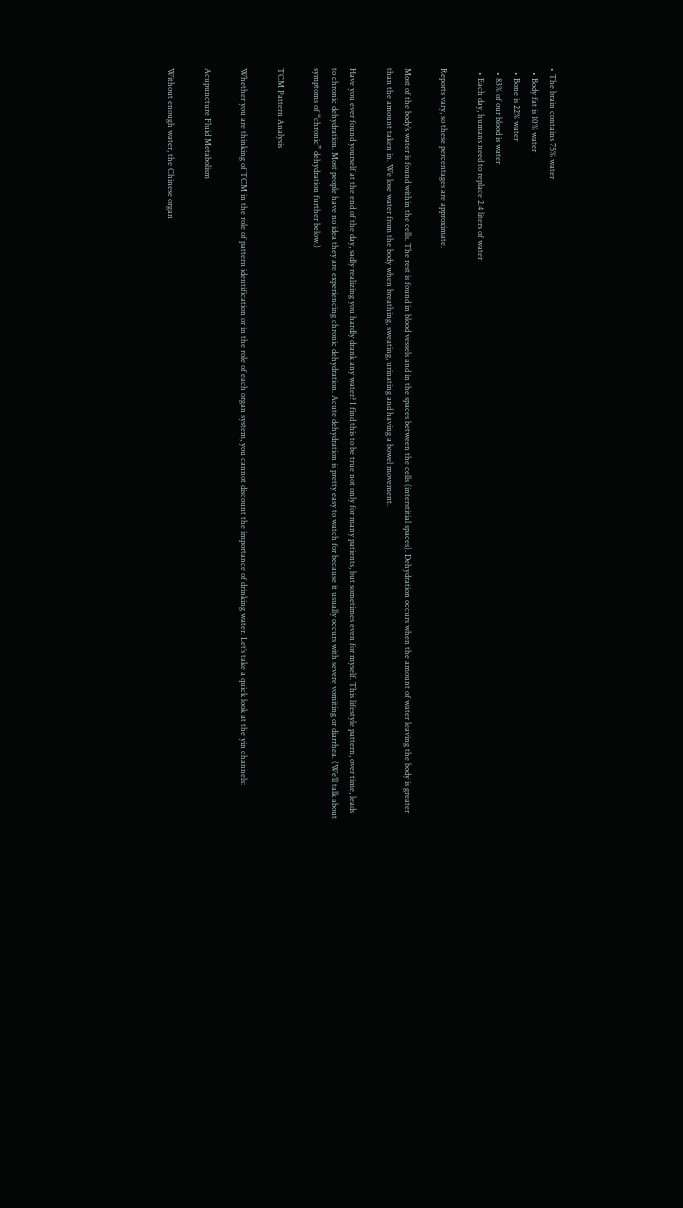• The brain contains 75% water
  • Body fat is 10% water
  • Bone is 22% water
  • 83% of our blood is water
  • Each day, humans need to replace 2.4 liters of water

Reports vary, so these percentages are approximate.

Most of the body’s water is found within the cells. The rest is found in blood vessels and in the spaces between the cells (interstitial spaces). Dehydration occurs when the amount of water leaving the body is greater than the amount taken in. We lose water from the body when breathing, sweating, urinating and having a bowel movement.

Have you ever found yourself at the end of the day, sadly realizing you hardly drank any water? I find this to be true not only for many patients, but sometimes even for myself. This lifestyle pattern, over time, leads to chronic dehydration. Most people have no idea they are experiencing chronic dehydration. Acute dehydration is pretty easy to watch for because it usually occurs with severe vomiting or diarrhea. (We’ll talk about symptoms of “chronic” dehydration further below.)

TCM Pattern Analysis

Whether you are thinking of TCM in the role of pattern identification or in the role of each organ system, you cannot discount the importance of drinking water. Let’s take a quick look at the yin channels:

Acupuncture Fluid Metabolism

Without enough water, the Chinese organ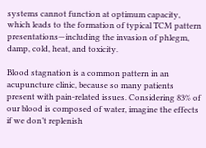systems cannot function at optimum capacity, which leads to the formation of typical TCM pattern presentations—including the invasion of phlegm, damp, cold, heat, and toxicity.

Blood stagnation is a common pattern in an acupuncture clinic, because so many patients present with pain-related issues. Considering 83% of our blood is composed of water, imagine the effects if we don’t replenish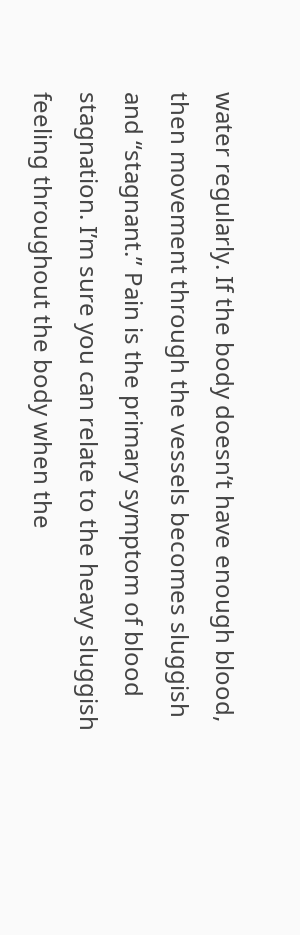water regularly. If the body doesn’t have enough blood, then movement through the vessels becomes sluggish and “stagnant.” Pain is the primary symptom of blood stagnation. I’m sure you can relate to the heavy sluggish feeling throughout the body when the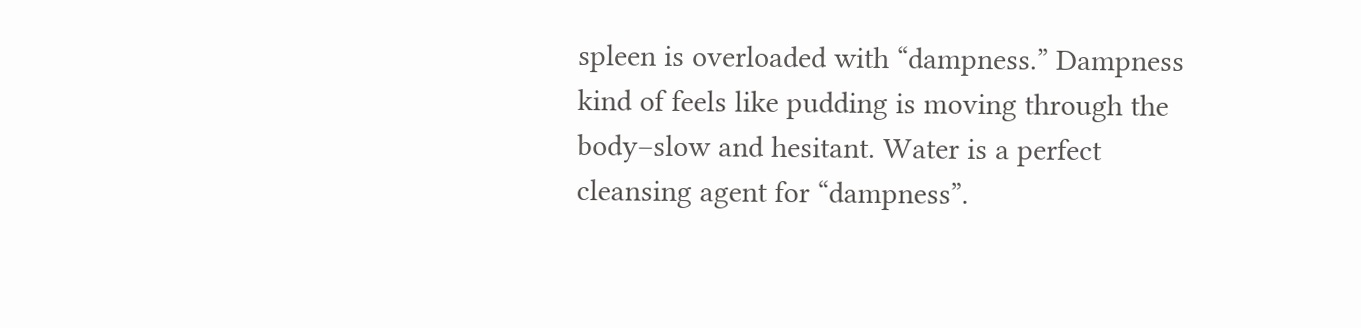spleen is overloaded with “dampness.” Dampness kind of feels like pudding is moving through the body–slow and hesitant. Water is a perfect cleansing agent for “dampness”.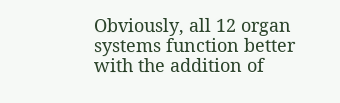Obviously, all 12 organ systems function better with the addition of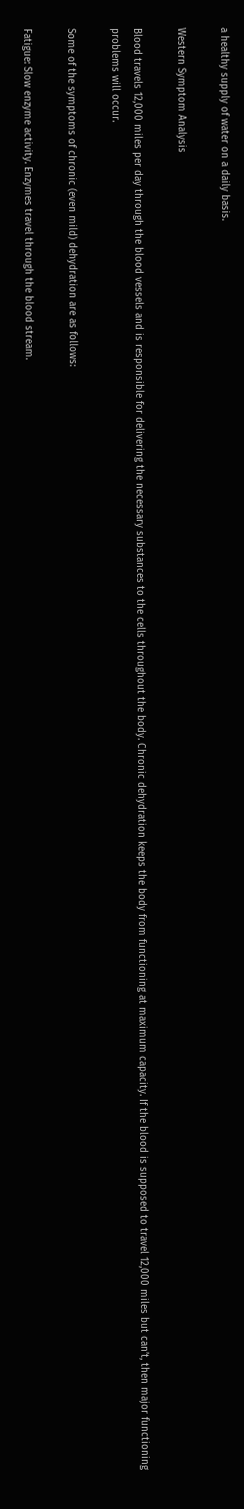a healthy supply of water on a daily basis.

Western Symptom Analysis

Blood travels 12,000 miles per day through the blood vessels and is responsible for delivering the necessary substances to the cells throughout the body. Chronic dehydration keeps the body from functioning at maximum capacity. If the blood is supposed to travel 12,000 miles but can’t, then major functioning problems will occur.

Some of the symptoms of chronic (even mild) dehydration are as follows:

Fatigue: Slow enzyme activity. Enzymes travel through the blood stream.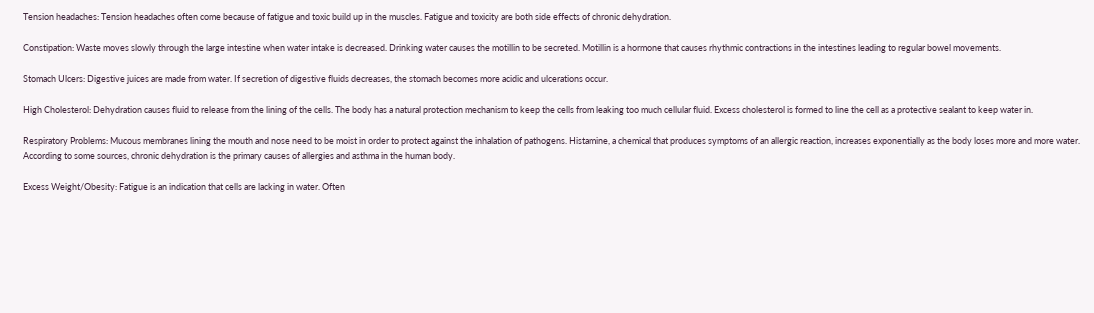Tension headaches: Tension headaches often come because of fatigue and toxic build up in the muscles. Fatigue and toxicity are both side effects of chronic dehydration.

Constipation: Waste moves slowly through the large intestine when water intake is decreased. Drinking water causes the motillin to be secreted. Motillin is a hormone that causes rhythmic contractions in the intestines leading to regular bowel movements.

Stomach Ulcers: Digestive juices are made from water. If secretion of digestive fluids decreases, the stomach becomes more acidic and ulcerations occur.

High Cholesterol: Dehydration causes fluid to release from the lining of the cells. The body has a natural protection mechanism to keep the cells from leaking too much cellular fluid. Excess cholesterol is formed to line the cell as a protective sealant to keep water in.

Respiratory Problems: Mucous membranes lining the mouth and nose need to be moist in order to protect against the inhalation of pathogens. Histamine, a chemical that produces symptoms of an allergic reaction, increases exponentially as the body loses more and more water. According to some sources, chronic dehydration is the primary causes of allergies and asthma in the human body.

Excess Weight/Obesity: Fatigue is an indication that cells are lacking in water. Often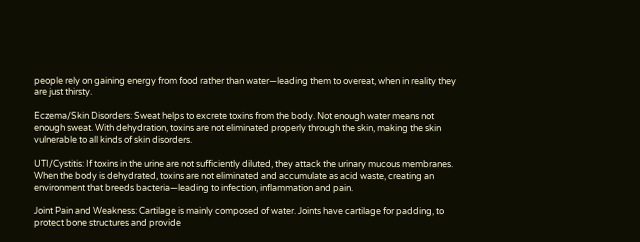people rely on gaining energy from food rather than water—leading them to overeat, when in reality they are just thirsty.

Eczema/Skin Disorders: Sweat helps to excrete toxins from the body. Not enough water means not enough sweat. With dehydration, toxins are not eliminated properly through the skin, making the skin vulnerable to all kinds of skin disorders.

UTI/Cystitis: If toxins in the urine are not sufficiently diluted, they attack the urinary mucous membranes. When the body is dehydrated, toxins are not eliminated and accumulate as acid waste, creating an environment that breeds bacteria—leading to infection, inflammation and pain.

Joint Pain and Weakness: Cartilage is mainly composed of water. Joints have cartilage for padding, to protect bone structures and provide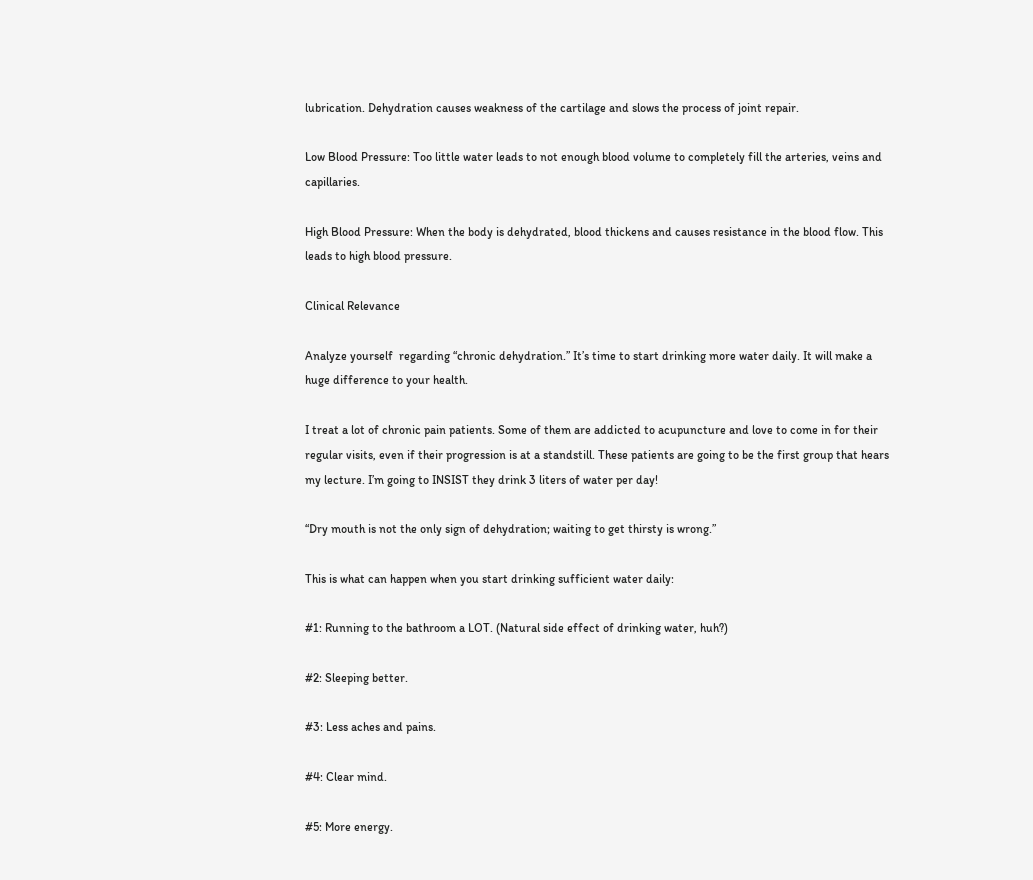lubrication. Dehydration causes weakness of the cartilage and slows the process of joint repair.

Low Blood Pressure: Too little water leads to not enough blood volume to completely fill the arteries, veins and capillaries.

High Blood Pressure: When the body is dehydrated, blood thickens and causes resistance in the blood flow. This leads to high blood pressure.

Clinical Relevance

Analyze yourself  regarding “chronic dehydration.” It’s time to start drinking more water daily. It will make a huge difference to your health.

I treat a lot of chronic pain patients. Some of them are addicted to acupuncture and love to come in for their regular visits, even if their progression is at a standstill. These patients are going to be the first group that hears my lecture. I’m going to INSIST they drink 3 liters of water per day!

“Dry mouth is not the only sign of dehydration; waiting to get thirsty is wrong.”

This is what can happen when you start drinking sufficient water daily:

#1: Running to the bathroom a LOT. (Natural side effect of drinking water, huh?)

#2: Sleeping better.

#3: Less aches and pains.

#4: Clear mind.

#5: More energy.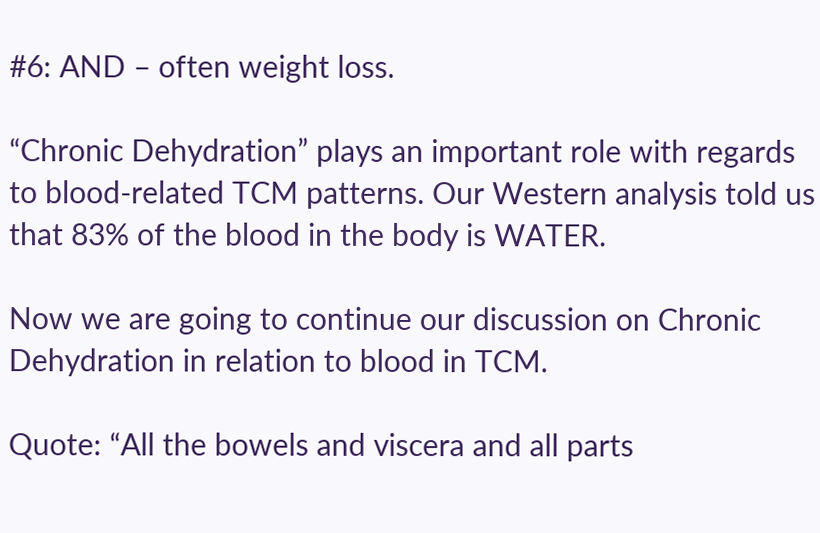#6: AND – often weight loss.

“Chronic Dehydration” plays an important role with regards to blood-related TCM patterns. Our Western analysis told us that 83% of the blood in the body is WATER.

Now we are going to continue our discussion on Chronic Dehydration in relation to blood in TCM.

Quote: “All the bowels and viscera and all parts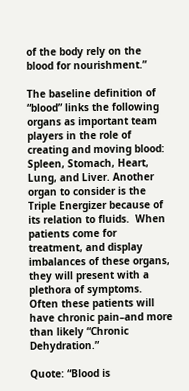of the body rely on the blood for nourishment.”

The baseline definition of “blood” links the following organs as important team players in the role of creating and moving blood: Spleen, Stomach, Heart, Lung, and Liver. Another organ to consider is the Triple Energizer because of its relation to fluids.  When patients come for treatment, and display imbalances of these organs, they will present with a plethora of symptoms. Often these patients will have chronic pain–and more than likely “Chronic Dehydration.”

Quote: “Blood is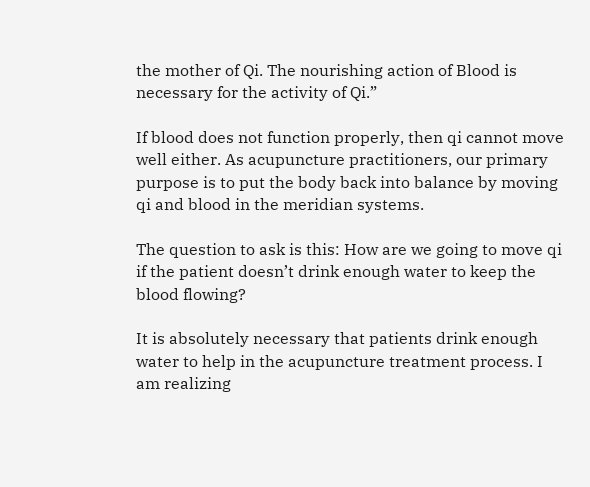the mother of Qi. The nourishing action of Blood is necessary for the activity of Qi.”

If blood does not function properly, then qi cannot move well either. As acupuncture practitioners, our primary purpose is to put the body back into balance by moving qi and blood in the meridian systems.

The question to ask is this: How are we going to move qi if the patient doesn’t drink enough water to keep the blood flowing?

It is absolutely necessary that patients drink enough water to help in the acupuncture treatment process. I am realizing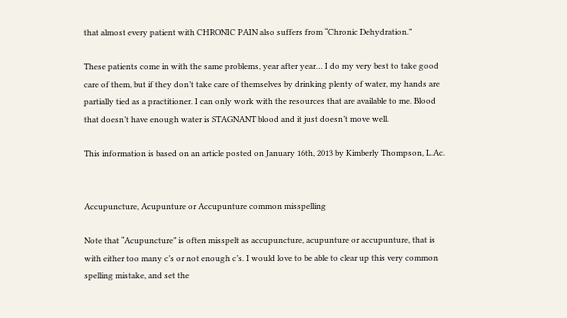that almost every patient with CHRONIC PAIN also suffers from “Chronic Dehydration.”

These patients come in with the same problems, year after year… I do my very best to take good care of them, but if they don’t take care of themselves by drinking plenty of water, my hands are partially tied as a practitioner. I can only work with the resources that are available to me. Blood that doesn’t have enough water is STAGNANT blood and it just doesn’t move well.

This information is based on an article posted on January 16th, 2013 by Kimberly Thompson, L.Ac.


Accupuncture, Acupunture or Accupunture common misspelling

Note that “Acupuncture” is often misspelt as accupuncture, acupunture or accupunture, that is with either too many c’s or not enough c’s. I would love to be able to clear up this very common spelling mistake, and set the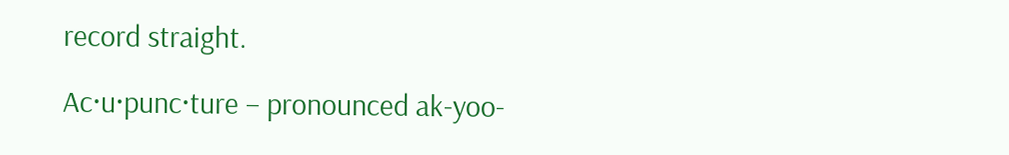record straight.

Ac·u·punc·ture – pronounced ak-yoo-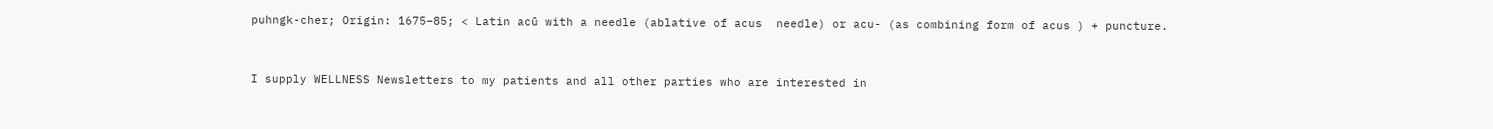puhngk-cher; Origin: 1675–85; < Latin acū with a needle (ablative of acus  needle) or acu- (as combining form of acus ) + puncture.


I supply WELLNESS Newsletters to my patients and all other parties who are interested in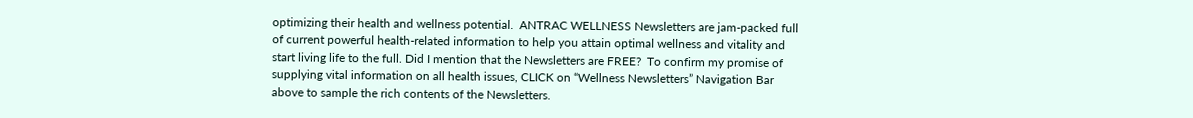optimizing their health and wellness potential.  ANTRAC WELLNESS Newsletters are jam-packed full of current powerful health-related information to help you attain optimal wellness and vitality and start living life to the full. Did I mention that the Newsletters are FREE?  To confirm my promise of supplying vital information on all health issues, CLICK on “Wellness Newsletters” Navigation Bar above to sample the rich contents of the Newsletters.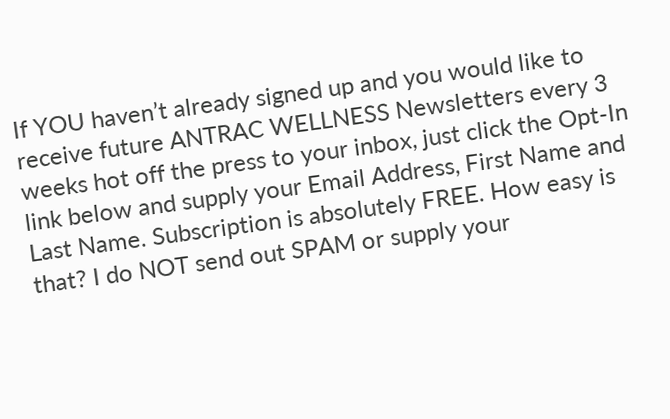If YOU haven’t already signed up and you would like to receive future ANTRAC WELLNESS Newsletters every 3 weeks hot off the press to your inbox, just click the Opt-In link below and supply your Email Address, First Name and Last Name. Subscription is absolutely FREE. How easy is that? I do NOT send out SPAM or supply your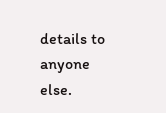details to anyone else.